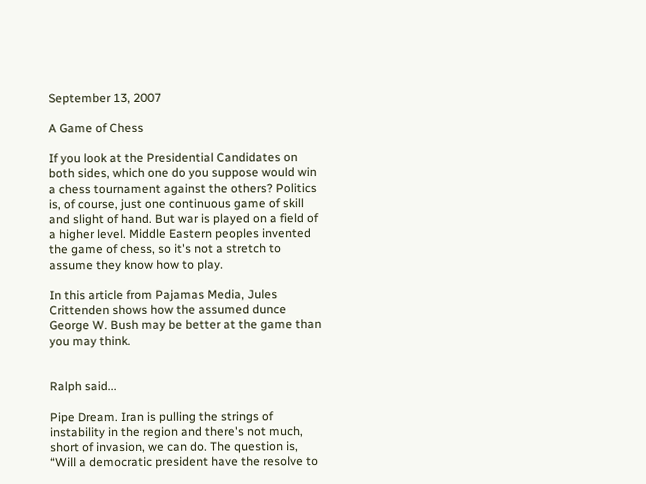September 13, 2007

A Game of Chess

If you look at the Presidential Candidates on both sides, which one do you suppose would win a chess tournament against the others? Politics is, of course, just one continuous game of skill and slight of hand. But war is played on a field of a higher level. Middle Eastern peoples invented the game of chess, so it's not a stretch to assume they know how to play.

In this article from Pajamas Media, Jules Crittenden shows how the assumed dunce George W. Bush may be better at the game than you may think.


Ralph said...

Pipe Dream. Iran is pulling the strings of instability in the region and there's not much, short of invasion, we can do. The question is, “Will a democratic president have the resolve to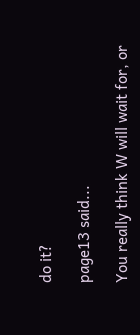do it?

page13 said...

You really think W will wait for, or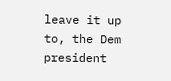leave it up to, the Dem president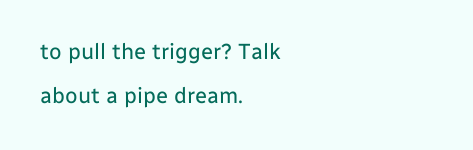to pull the trigger? Talk about a pipe dream.